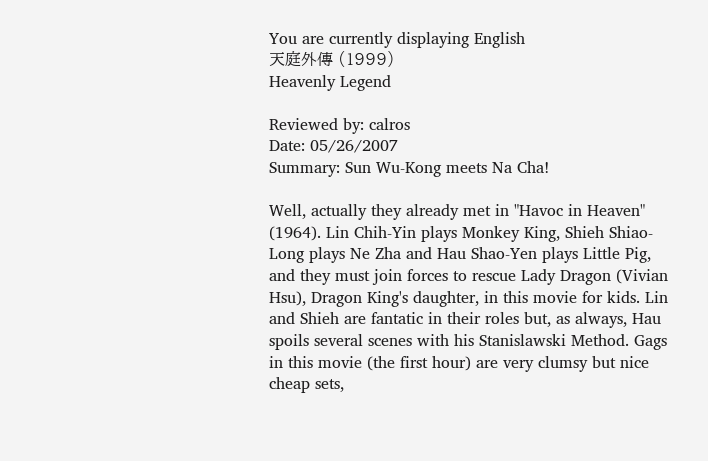You are currently displaying English
天庭外傳 (1999)
Heavenly Legend

Reviewed by: calros
Date: 05/26/2007
Summary: Sun Wu-Kong meets Na Cha!

Well, actually they already met in "Havoc in Heaven" (1964). Lin Chih-Yin plays Monkey King, Shieh Shiao-Long plays Ne Zha and Hau Shao-Yen plays Little Pig, and they must join forces to rescue Lady Dragon (Vivian Hsu), Dragon King's daughter, in this movie for kids. Lin and Shieh are fantatic in their roles but, as always, Hau spoils several scenes with his Stanislawski Method. Gags in this movie (the first hour) are very clumsy but nice cheap sets,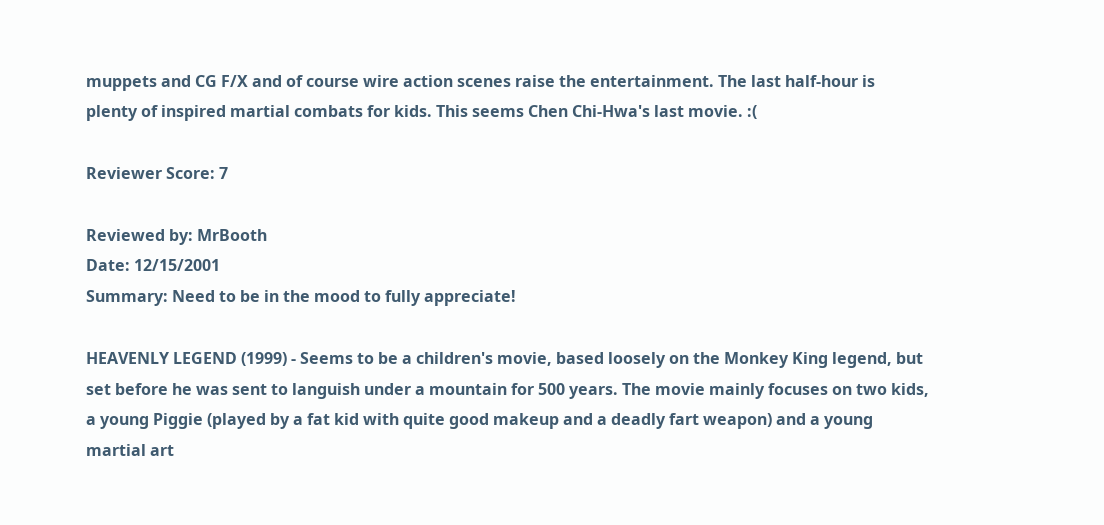muppets and CG F/X and of course wire action scenes raise the entertainment. The last half-hour is plenty of inspired martial combats for kids. This seems Chen Chi-Hwa's last movie. :(

Reviewer Score: 7

Reviewed by: MrBooth
Date: 12/15/2001
Summary: Need to be in the mood to fully appreciate!

HEAVENLY LEGEND (1999) - Seems to be a children's movie, based loosely on the Monkey King legend, but set before he was sent to languish under a mountain for 500 years. The movie mainly focuses on two kids, a young Piggie (played by a fat kid with quite good makeup and a deadly fart weapon) and a young martial art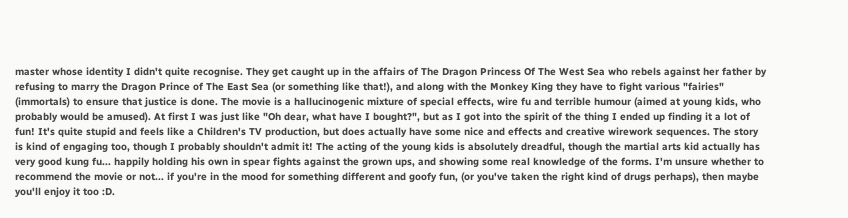master whose identity I didn't quite recognise. They get caught up in the affairs of The Dragon Princess Of The West Sea who rebels against her father by refusing to marry the Dragon Prince of The East Sea (or something like that!), and along with the Monkey King they have to fight various "fairies" (immortals) to ensure that justice is done. The movie is a hallucinogenic mixture of special effects, wire fu and terrible humour (aimed at young kids, who probably would be amused). At first I was just like "Oh dear, what have I bought?", but as I got into the spirit of the thing I ended up finding it a lot of fun! It's quite stupid and feels like a Children's TV production, but does actually have some nice and effects and creative wirework sequences. The story is kind of engaging too, though I probably shouldn't admit it! The acting of the young kids is absolutely dreadful, though the martial arts kid actually has very good kung fu... happily holding his own in spear fights against the grown ups, and showing some real knowledge of the forms. I'm unsure whether to recommend the movie or not... if you're in the mood for something different and goofy fun, (or you've taken the right kind of drugs perhaps), then maybe you'll enjoy it too :D.